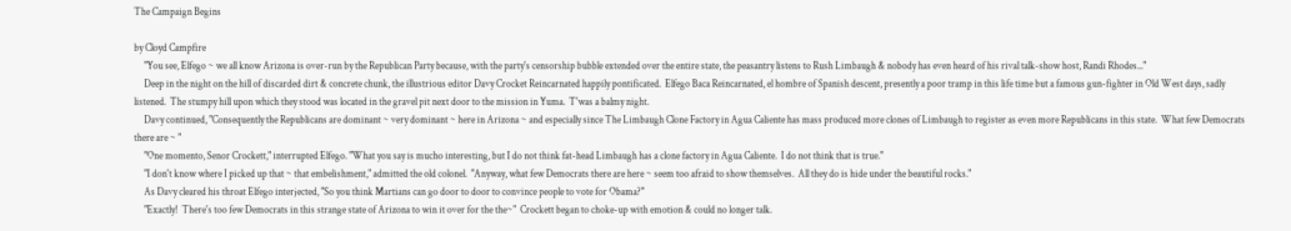The Campaign Begins

by Cloyd Campfire
     "You see, Elfego ~ we all know Arizona is over-run by the Republican Party because, with the party's censorship bubble extended over the entire state, the peasantry listens to Rush Limbaugh & nobody has even heard of his rival talk-show host, Randi Rhodes..."
     Deep in the night on the hill of discarded dirt & concrete chunk, the illustrious editor Davy Crocket Reincarnated happily pontificated.  Elfego Baca Reincarnated, el hombre of Spanish descent, presently a poor tramp in this life time but a famous gun-fighter in Old West days, sadly listened.  The stumpy hill upon which they stood was located in the gravel pit next door to the mission in Yuma.  T'was a balmy night.
     Davy continued, "Consequently the Republicans are dominant ~ very dominant ~ here in Arizona ~ and especially since The Limbaugh Clone Factory in Agua Caliente has mass produced more clones of Limbaugh to register as even more Republicans in this state.  What few Democrats there are ~ "
     "One momento, Senor Crockett," interrupted Elfego. "What you say is mucho interesting, but I do not think fat-head Limbaugh has a clone factory in Agua Caliente.  I do not think that is true."
     "I don't know where I picked up that ~ that embelishment," admitted the old colonel.  "Anyway, what few Democrats there are here ~ seem too afraid to show themselves.  All they do is hide under the beautiful rocks."
     As Davy cleared his throat Elfego interjected, "So you think Martians can go door to door to convince people to vote for Obama?"
     "Exactly!  There's too few Democrats in this strange state of Arizona to win it over for the the~"  Crockett began to choke-up with emotion & could no longer talk.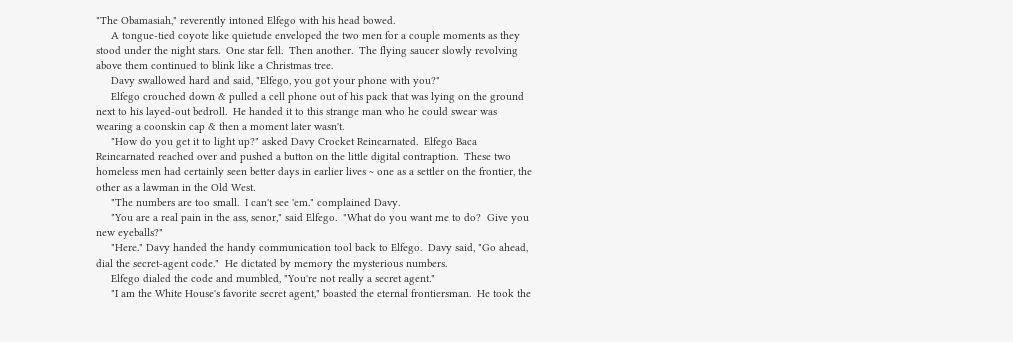"The Obamasiah," reverently intoned Elfego with his head bowed.
     A tongue-tied coyote like quietude enveloped the two men for a couple moments as they stood under the night stars.  One star fell.  Then another.  The flying saucer slowly revolving above them continued to blink like a Christmas tree.
     Davy swallowed hard and said, "Elfego, you got your phone with you?"
     Elfego crouched down & pulled a cell phone out of his pack that was lying on the ground next to his layed-out bedroll.  He handed it to this strange man who he could swear was wearing a coonskin cap & then a moment later wasn't.
     "How do you get it to light up?" asked Davy Crocket Reincarnated.  Elfego Baca Reincarnated reached over and pushed a button on the little digital contraption.  These two homeless men had certainly seen better days in earlier lives ~ one as a settler on the frontier, the other as a lawman in the Old West.
     "The numbers are too small.  I can't see 'em." complained Davy.
     "You are a real pain in the ass, senor," said Elfego.  "What do you want me to do?  Give you new eyeballs?"
     "Here." Davy handed the handy communication tool back to Elfego.  Davy said, "Go ahead, dial the secret-agent code."  He dictated by memory the mysterious numbers.
     Elfego dialed the code and mumbled, "You're not really a secret agent."
     "I am the White House's favorite secret agent," boasted the eternal frontiersman.  He took the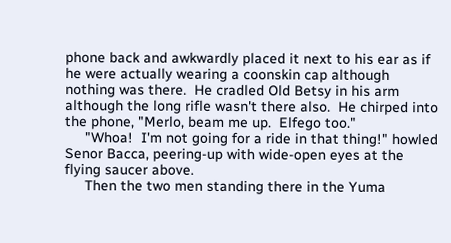phone back and awkwardly placed it next to his ear as if he were actually wearing a coonskin cap although nothing was there.  He cradled Old Betsy in his arm although the long rifle wasn't there also.  He chirped into the phone, "Merlo, beam me up.  Elfego too."
     "Whoa!  I'm not going for a ride in that thing!" howled Senor Bacca, peering-up with wide-open eyes at the flying saucer above.
     Then the two men standing there in the Yuma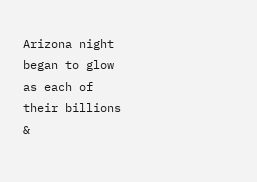Arizona night began to glow as each of their billions &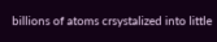billions of atoms crsystalized into little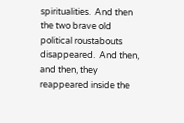spiritualities.  And then the two brave old political roustabouts disappeared.  And then, and then, they reappeared inside the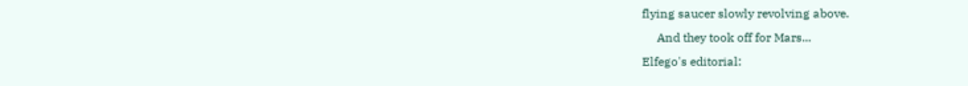flying saucer slowly revolving above.
     And they took off for Mars...
Elfego's editorial: